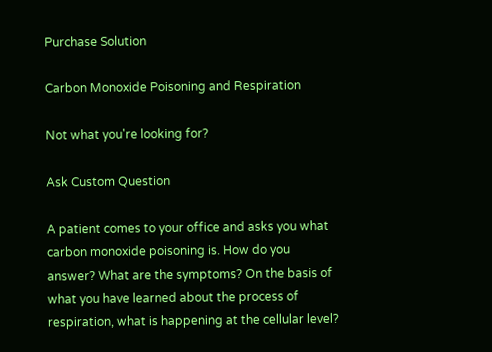Purchase Solution

Carbon Monoxide Poisoning and Respiration

Not what you're looking for?

Ask Custom Question

A patient comes to your office and asks you what carbon monoxide poisoning is. How do you answer? What are the symptoms? On the basis of what you have learned about the process of respiration, what is happening at the cellular level?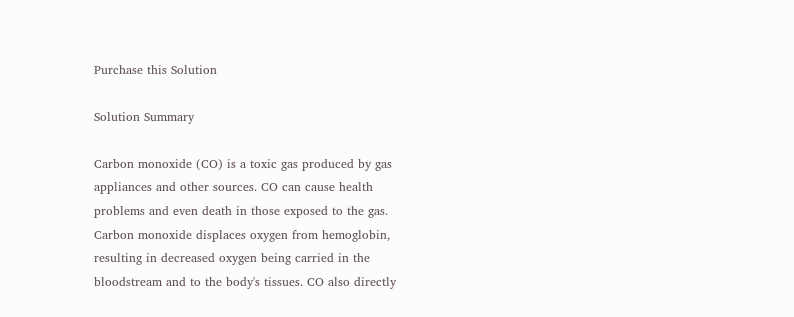Purchase this Solution

Solution Summary

Carbon monoxide (CO) is a toxic gas produced by gas appliances and other sources. CO can cause health problems and even death in those exposed to the gas. Carbon monoxide displaces oxygen from hemoglobin, resulting in decreased oxygen being carried in the bloodstream and to the body's tissues. CO also directly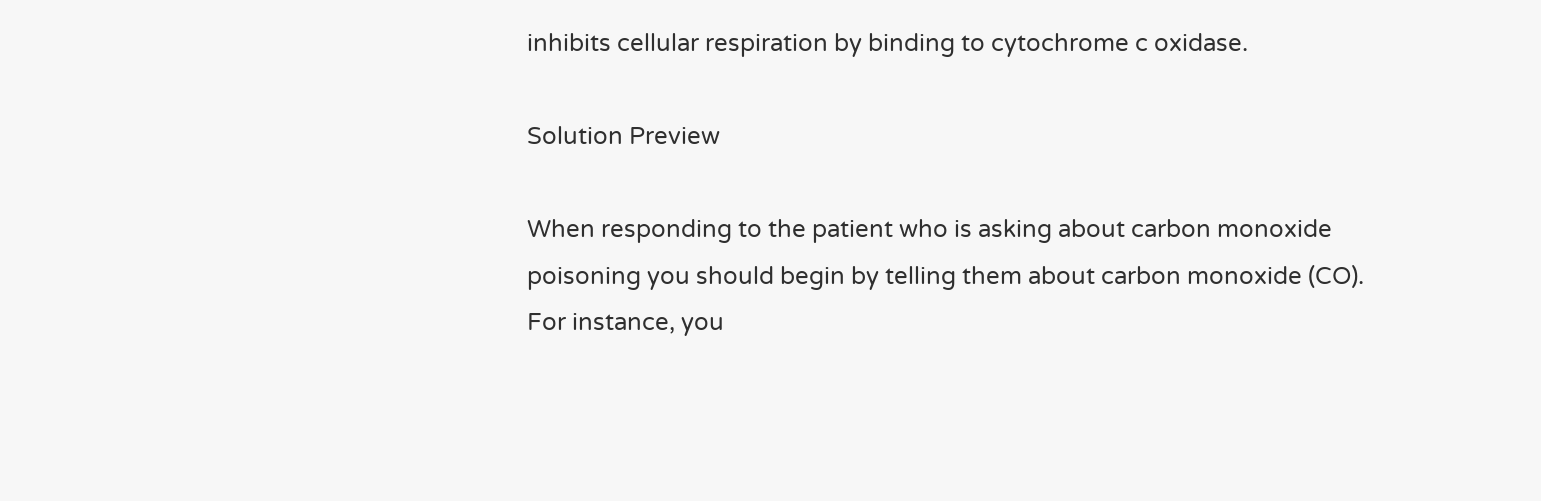inhibits cellular respiration by binding to cytochrome c oxidase.

Solution Preview

When responding to the patient who is asking about carbon monoxide poisoning you should begin by telling them about carbon monoxide (CO). For instance, you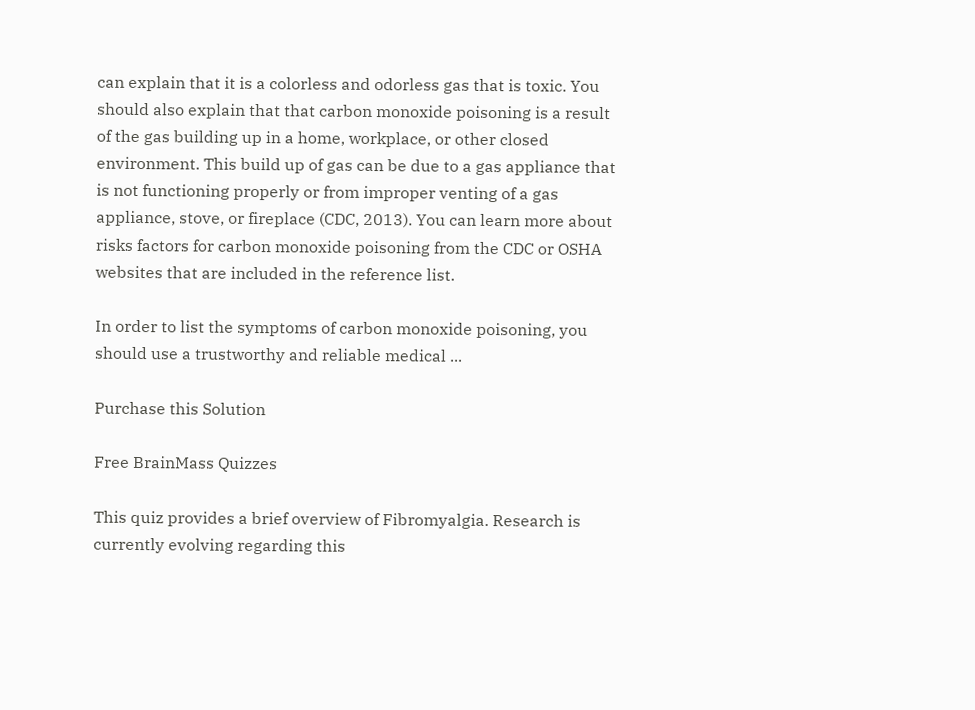can explain that it is a colorless and odorless gas that is toxic. You should also explain that that carbon monoxide poisoning is a result of the gas building up in a home, workplace, or other closed environment. This build up of gas can be due to a gas appliance that is not functioning properly or from improper venting of a gas appliance, stove, or fireplace (CDC, 2013). You can learn more about risks factors for carbon monoxide poisoning from the CDC or OSHA websites that are included in the reference list.

In order to list the symptoms of carbon monoxide poisoning, you should use a trustworthy and reliable medical ...

Purchase this Solution

Free BrainMass Quizzes

This quiz provides a brief overview of Fibromyalgia. Research is currently evolving regarding this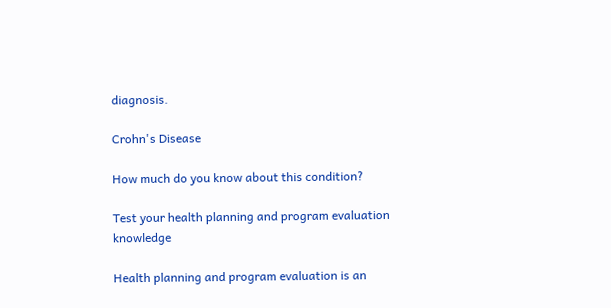diagnosis.

Crohn's Disease

How much do you know about this condition?

Test your health planning and program evaluation knowledge

Health planning and program evaluation is an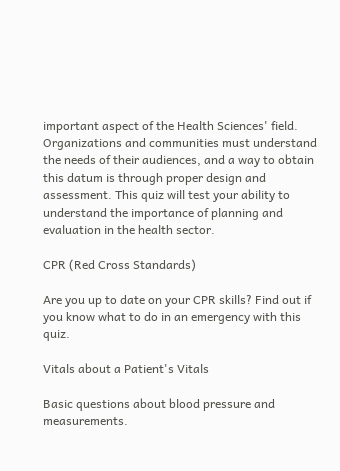important aspect of the Health Sciences' field. Organizations and communities must understand the needs of their audiences, and a way to obtain this datum is through proper design and assessment. This quiz will test your ability to understand the importance of planning and evaluation in the health sector.

CPR (Red Cross Standards)

Are you up to date on your CPR skills? Find out if you know what to do in an emergency with this quiz.

Vitals about a Patient's Vitals

Basic questions about blood pressure and measurements.